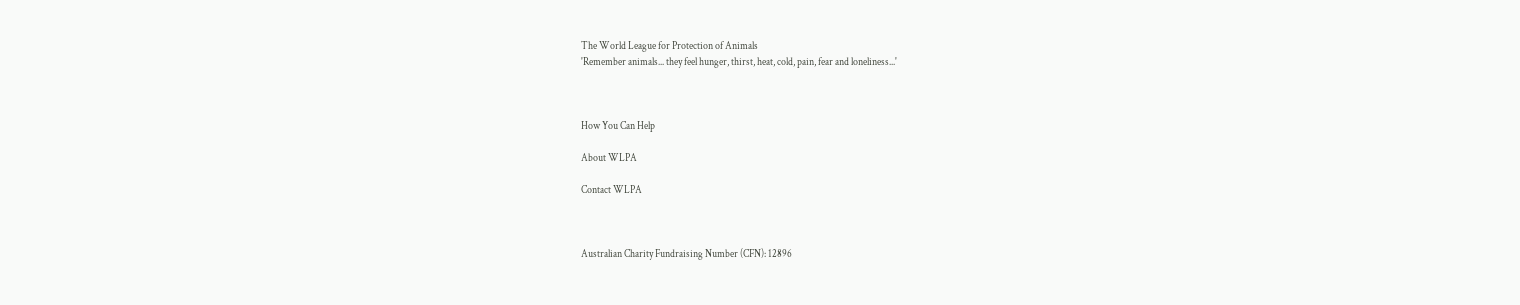The World League for Protection of Animals
'Remember animals... they feel hunger, thirst, heat, cold, pain, fear and loneliness...'



How You Can Help

About WLPA

Contact WLPA



Australian Charity Fundraising Number (CFN): 12896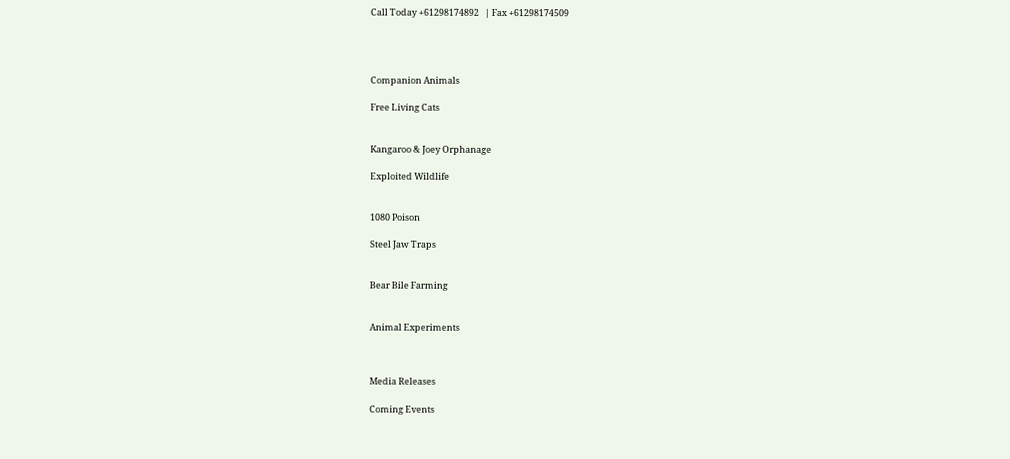Call Today +61298174892   | Fax +61298174509




Companion Animals

Free Living Cats


Kangaroo & Joey Orphanage

Exploited Wildlife


1080 Poison

Steel Jaw Traps


Bear Bile Farming


Animal Experiments



Media Releases

Coming Events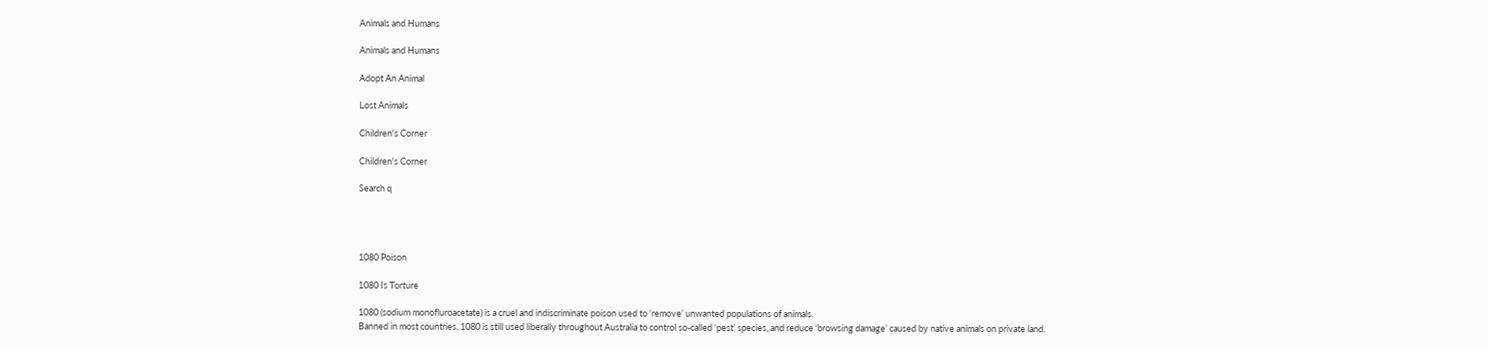Animals and Humans

Animals and Humans

Adopt An Animal

Lost Animals

Children's Corner

Children's Corner

Search q




1080 Poison

1080 Is Torture

1080 (sodium monofluroacetate) is a cruel and indiscriminate poison used to ‘remove’ unwanted populations of animals.
Banned in most countries, 1080 is still used liberally throughout Australia to control so-called ‘pest’ species, and reduce ‘browsing damage’ caused by native animals on private land.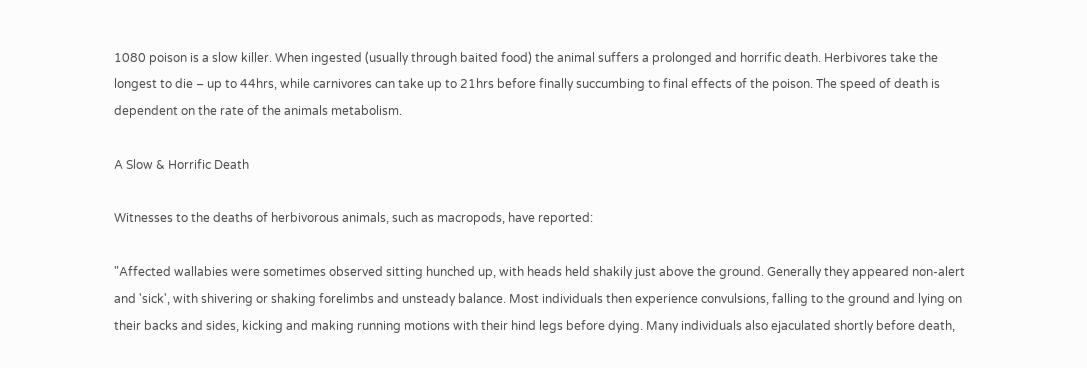1080 poison is a slow killer. When ingested (usually through baited food) the animal suffers a prolonged and horrific death. Herbivores take the longest to die – up to 44hrs, while carnivores can take up to 21hrs before finally succumbing to final effects of the poison. The speed of death is dependent on the rate of the animals metabolism.

A Slow & Horrific Death

Witnesses to the deaths of herbivorous animals, such as macropods, have reported:

"Affected wallabies were sometimes observed sitting hunched up, with heads held shakily just above the ground. Generally they appeared non-alert and 'sick', with shivering or shaking forelimbs and unsteady balance. Most individuals then experience convulsions, falling to the ground and lying on their backs and sides, kicking and making running motions with their hind legs before dying. Many individuals also ejaculated shortly before death,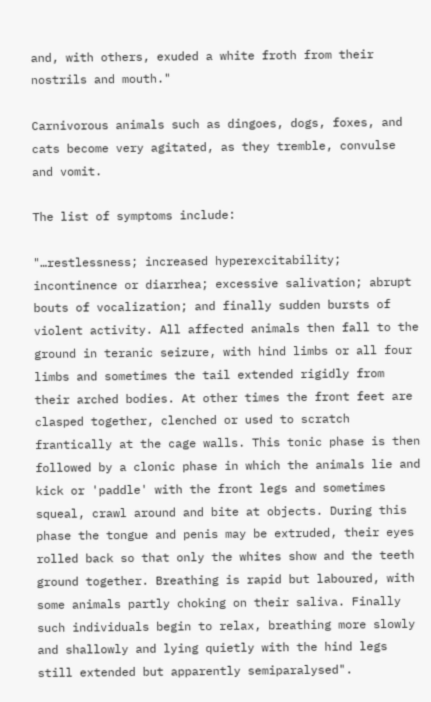and, with others, exuded a white froth from their nostrils and mouth."

Carnivorous animals such as dingoes, dogs, foxes, and cats become very agitated, as they tremble, convulse and vomit.

The list of symptoms include:

"…restlessness; increased hyperexcitability; incontinence or diarrhea; excessive salivation; abrupt bouts of vocalization; and finally sudden bursts of violent activity. All affected animals then fall to the ground in teranic seizure, with hind limbs or all four limbs and sometimes the tail extended rigidly from their arched bodies. At other times the front feet are clasped together, clenched or used to scratch frantically at the cage walls. This tonic phase is then followed by a clonic phase in which the animals lie and kick or 'paddle' with the front legs and sometimes squeal, crawl around and bite at objects. During this phase the tongue and penis may be extruded, their eyes rolled back so that only the whites show and the teeth ground together. Breathing is rapid but laboured, with some animals partly choking on their saliva. Finally such individuals begin to relax, breathing more slowly and shallowly and lying quietly with the hind legs still extended but apparently semiparalysed".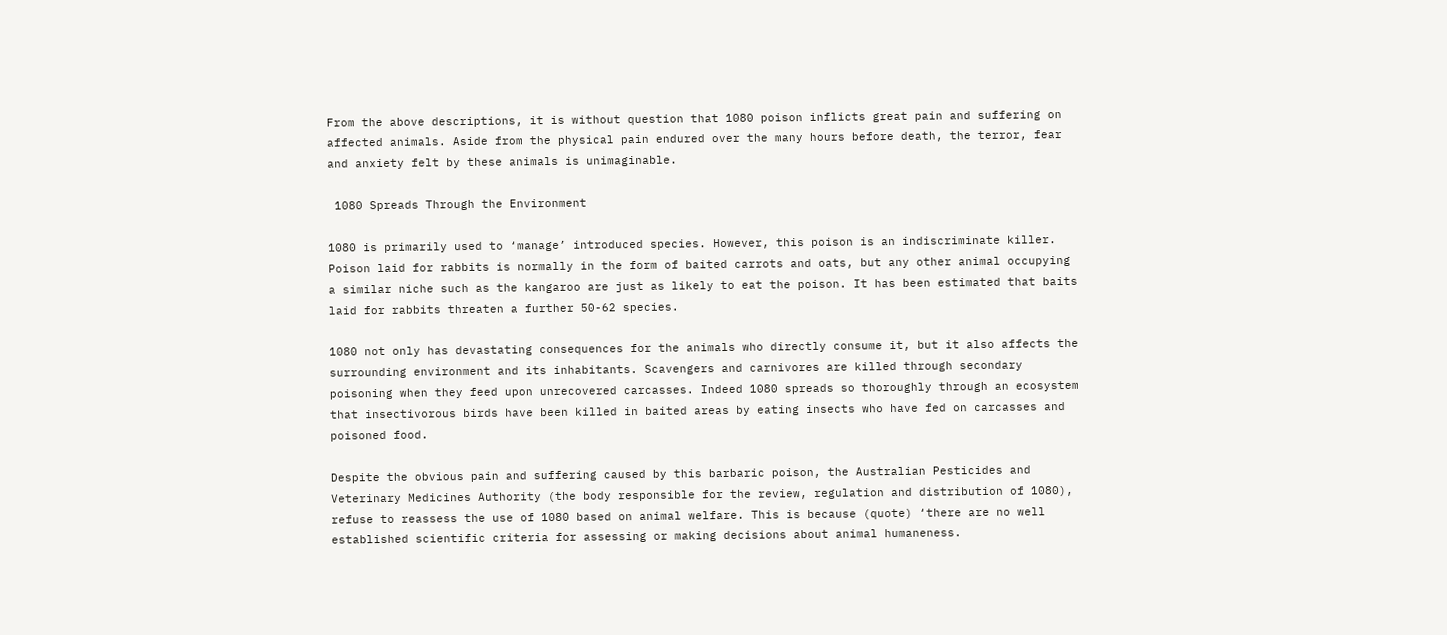From the above descriptions, it is without question that 1080 poison inflicts great pain and suffering on affected animals. Aside from the physical pain endured over the many hours before death, the terror, fear and anxiety felt by these animals is unimaginable.

 1080 Spreads Through the Environment

1080 is primarily used to ‘manage’ introduced species. However, this poison is an indiscriminate killer. Poison laid for rabbits is normally in the form of baited carrots and oats, but any other animal occupying a similar niche such as the kangaroo are just as likely to eat the poison. It has been estimated that baits laid for rabbits threaten a further 50-62 species.

1080 not only has devastating consequences for the animals who directly consume it, but it also affects the surrounding environment and its inhabitants. Scavengers and carnivores are killed through secondary poisoning when they feed upon unrecovered carcasses. Indeed 1080 spreads so thoroughly through an ecosystem that insectivorous birds have been killed in baited areas by eating insects who have fed on carcasses and poisoned food.

Despite the obvious pain and suffering caused by this barbaric poison, the Australian Pesticides and Veterinary Medicines Authority (the body responsible for the review, regulation and distribution of 1080), refuse to reassess the use of 1080 based on animal welfare. This is because (quote) ‘there are no well established scientific criteria for assessing or making decisions about animal humaneness.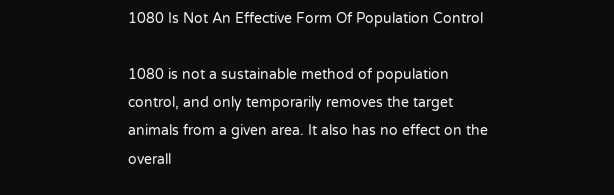1080 Is Not An Effective Form Of Population Control

1080 is not a sustainable method of population control, and only temporarily removes the target animals from a given area. It also has no effect on the overall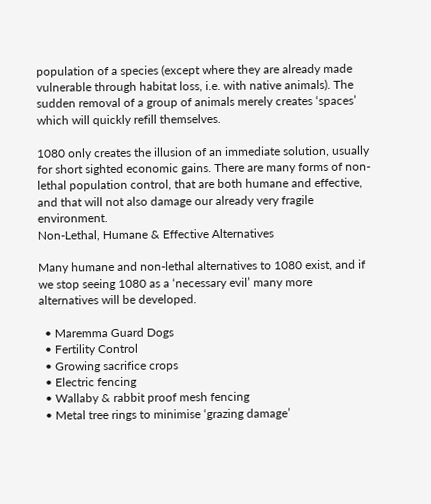population of a species (except where they are already made vulnerable through habitat loss, i.e. with native animals). The sudden removal of a group of animals merely creates ‘spaces’ which will quickly refill themselves.

1080 only creates the illusion of an immediate solution, usually for short sighted economic gains. There are many forms of non-lethal population control, that are both humane and effective, and that will not also damage our already very fragile environment.
Non-Lethal, Humane & Effective Alternatives

Many humane and non-lethal alternatives to 1080 exist, and if we stop seeing 1080 as a ‘necessary evil’ many more alternatives will be developed.

  • Maremma Guard Dogs
  • Fertility Control
  • Growing sacrifice crops
  • Electric fencing
  • Wallaby & rabbit proof mesh fencing
  • Metal tree rings to minimise ‘grazing damage’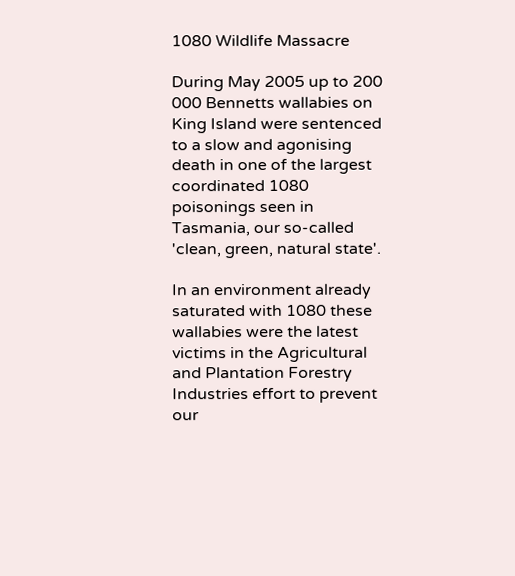1080 Wildlife Massacre

During May 2005 up to 200 000 Bennetts wallabies on King Island were sentenced to a slow and agonising death in one of the largest coordinated 1080 poisonings seen in Tasmania, our so-called 'clean, green, natural state'.

In an environment already saturated with 1080 these wallabies were the latest victims in the Agricultural and Plantation Forestry Industries effort to prevent our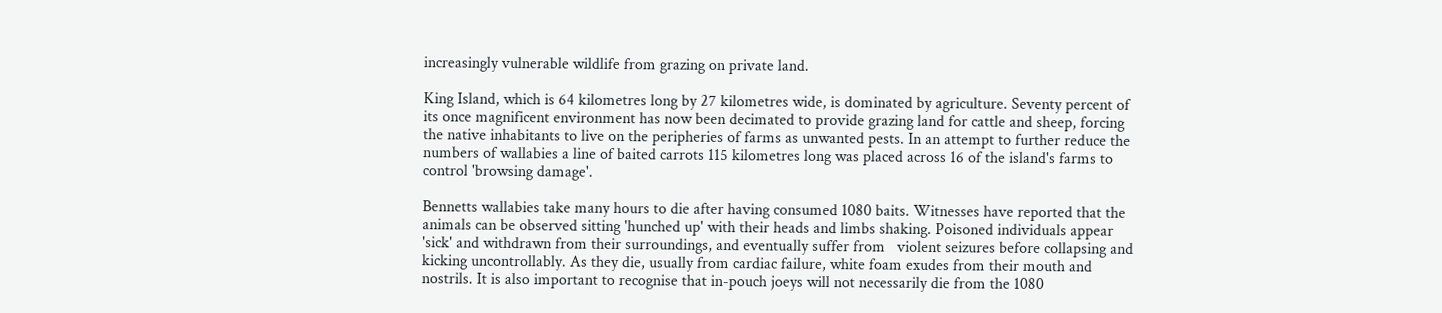increasingly vulnerable wildlife from grazing on private land.

King Island, which is 64 kilometres long by 27 kilometres wide, is dominated by agriculture. Seventy percent of its once magnificent environment has now been decimated to provide grazing land for cattle and sheep, forcing the native inhabitants to live on the peripheries of farms as unwanted pests. In an attempt to further reduce the numbers of wallabies a line of baited carrots 115 kilometres long was placed across 16 of the island's farms to control 'browsing damage'.

Bennetts wallabies take many hours to die after having consumed 1080 baits. Witnesses have reported that the animals can be observed sitting 'hunched up' with their heads and limbs shaking. Poisoned individuals appear 'sick' and withdrawn from their surroundings, and eventually suffer from   violent seizures before collapsing and kicking uncontrollably. As they die, usually from cardiac failure, white foam exudes from their mouth and nostrils. It is also important to recognise that in-pouch joeys will not necessarily die from the 1080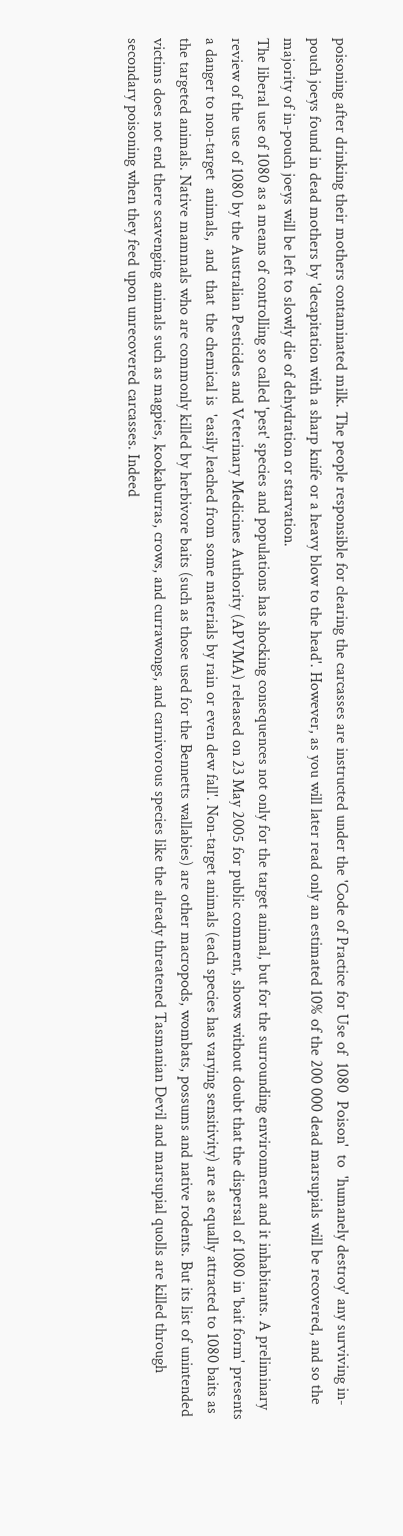poisoning after drinking their mothers contaminated milk. The people responsible for clearing the carcasses are instructed under the 'Code of Practice for Use of  1080  Poison'  to  'humanely destroy' any surviving in-pouch joeys found in dead mothers by 'decapitation with a sharp knife or a heavy blow to the head'. However, as you will later read only an estimated 10% of the 200 000 dead marsupials will be recovered, and so the majority of in-pouch joeys will be left to slowly die of dehydration or starvation.
The liberal use of 1080 as a means of controlling so called 'pest' species and populations has shocking consequences not only for the target animal, but for the surrounding environment and it inhabitants. A preliminary review of the use of 1080 by the Australian Pesticides and Veterinary Medicines Authority (APVMA) released on 23 May 2005 for public comment, shows without doubt that the dispersal of 1080 in 'bait form' presents a danger to non-target  animals,  and  that  the chemical is  'easily leached from some materials by rain or even dew fall'. Non-target animals (each species has varying sensitivity) are as equally attracted to 1080 baits as the targeted animals. Native mammals who are commonly killed by herbivore baits (such as those used for the Bennetts wallabies) are other macropods, wombats, possums and native rodents. But its list of unintended victims does not end there scavenging animals such as magpies, kookaburras, crows, and currawongs, and carnivorous species like the already threatened Tasmanian Devil and marsupial quolls are killed through secondary poisoning when they feed upon unrecovered carcasses. Indeed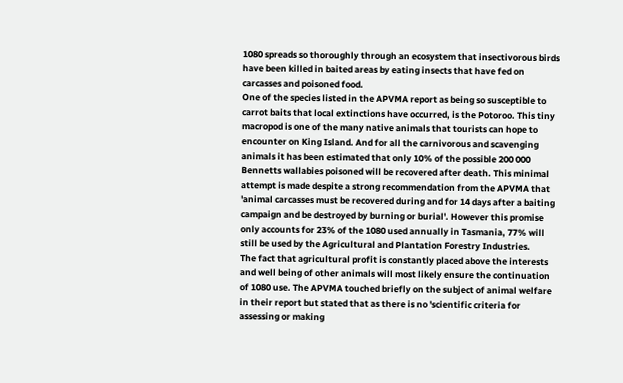1080 spreads so thoroughly through an ecosystem that insectivorous birds have been killed in baited areas by eating insects that have fed on carcasses and poisoned food.
One of the species listed in the APVMA report as being so susceptible to carrot baits that local extinctions have occurred, is the Potoroo. This tiny macropod is one of the many native animals that tourists can hope to encounter on King Island. And for all the carnivorous and scavenging animals it has been estimated that only 10% of the possible 200 000 Bennetts wallabies poisoned will be recovered after death. This minimal attempt is made despite a strong recommendation from the APVMA that 'animal carcasses must be recovered during and for 14 days after a baiting campaign and be destroyed by burning or burial'. However this promise only accounts for 23% of the 1080 used annually in Tasmania, 77% will still be used by the Agricultural and Plantation Forestry Industries.
The fact that agricultural profit is constantly placed above the interests and well being of other animals will most likely ensure the continuation of 1080 use. The APVMA touched briefly on the subject of animal welfare in their report but stated that as there is no 'scientific criteria for assessing or making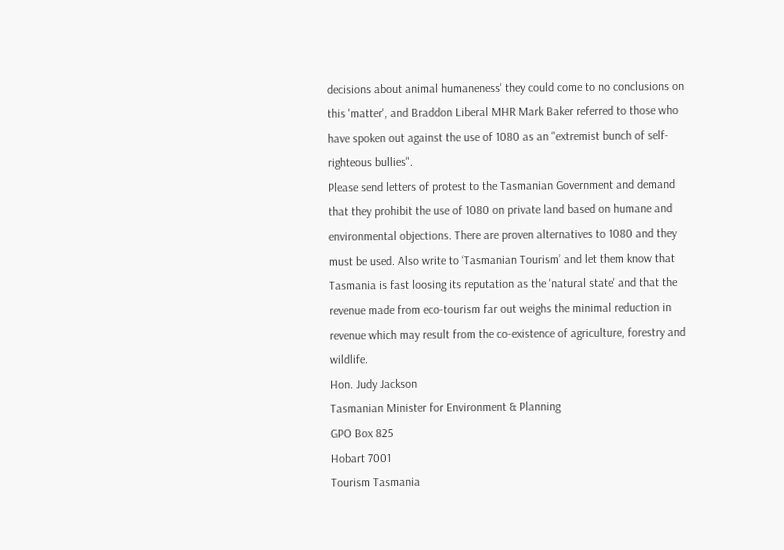decisions about animal humaneness' they could come to no conclusions on this 'matter', and Braddon Liberal MHR Mark Baker referred to those who have spoken out against the use of 1080 as an "extremist bunch of self-righteous bullies".
Please send letters of protest to the Tasmanian Government and demand that they prohibit the use of 1080 on private land based on humane and environmental objections. There are proven alternatives to 1080 and they must be used. Also write to ‘Tasmanian Tourism’ and let them know that Tasmania is fast loosing its reputation as the 'natural state' and that the revenue made from eco-tourism far out weighs the minimal reduction in revenue which may result from the co-existence of agriculture, forestry and wildlife.
Hon. Judy Jackson
Tasmanian Minister for Environment & Planning
GPO Box 825
Hobart 7001
Tourism Tasmania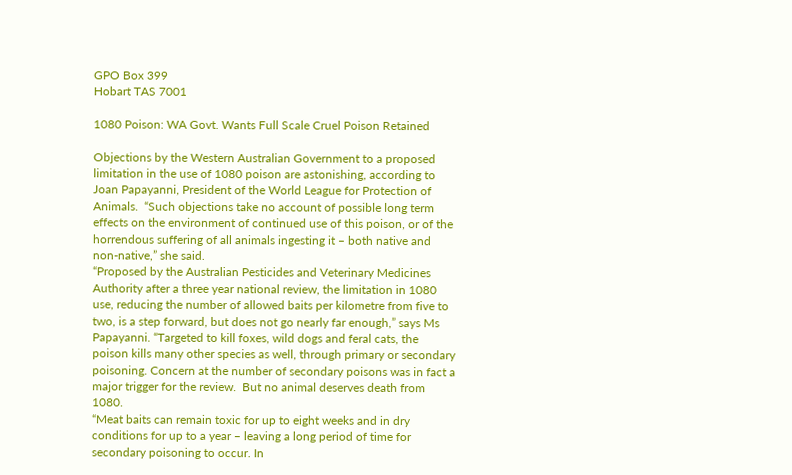GPO Box 399
Hobart TAS 7001

1080 Poison: WA Govt. Wants Full Scale Cruel Poison Retained

Objections by the Western Australian Government to a proposed limitation in the use of 1080 poison are astonishing, according to  Joan Papayanni, President of the World League for Protection of Animals.  “Such objections take no account of possible long term effects on the environment of continued use of this poison, or of the horrendous suffering of all animals ingesting it – both native and non-native,” she said.
“Proposed by the Australian Pesticides and Veterinary Medicines Authority after a three year national review, the limitation in 1080 use, reducing the number of allowed baits per kilometre from five to two, is a step forward, but does not go nearly far enough,” says Ms Papayanni. “Targeted to kill foxes, wild dogs and feral cats, the poison kills many other species as well, through primary or secondary poisoning. Concern at the number of secondary poisons was in fact a major trigger for the review.  But no animal deserves death from 1080.
“Meat baits can remain toxic for up to eight weeks and in dry conditions for up to a year – leaving a long period of time for secondary poisoning to occur. In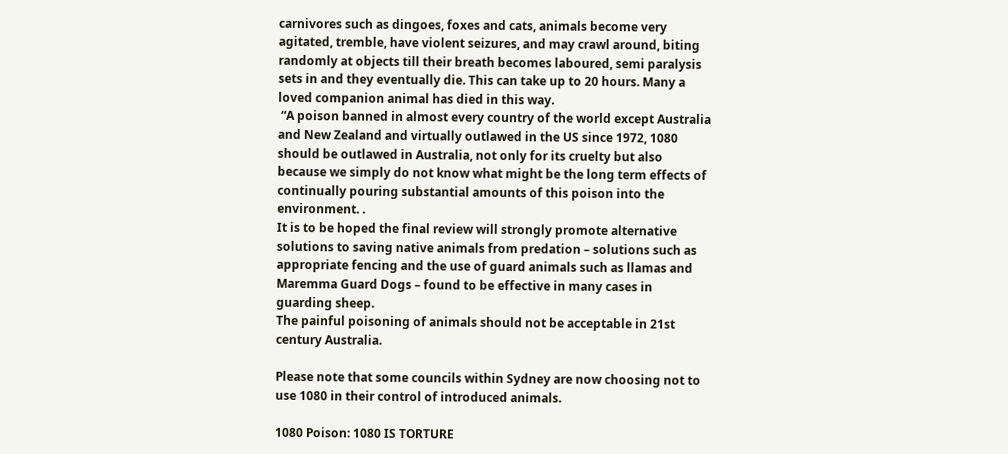carnivores such as dingoes, foxes and cats, animals become very agitated, tremble, have violent seizures, and may crawl around, biting randomly at objects till their breath becomes laboured, semi paralysis sets in and they eventually die. This can take up to 20 hours. Many a loved companion animal has died in this way.
 “A poison banned in almost every country of the world except Australia and New Zealand and virtually outlawed in the US since 1972, 1080 should be outlawed in Australia, not only for its cruelty but also because we simply do not know what might be the long term effects of continually pouring substantial amounts of this poison into the environment. .
It is to be hoped the final review will strongly promote alternative solutions to saving native animals from predation – solutions such as appropriate fencing and the use of guard animals such as llamas and Maremma Guard Dogs – found to be effective in many cases in guarding sheep.
The painful poisoning of animals should not be acceptable in 21st century Australia.

Please note that some councils within Sydney are now choosing not to use 1080 in their control of introduced animals.

1080 Poison: 1080 IS TORTURE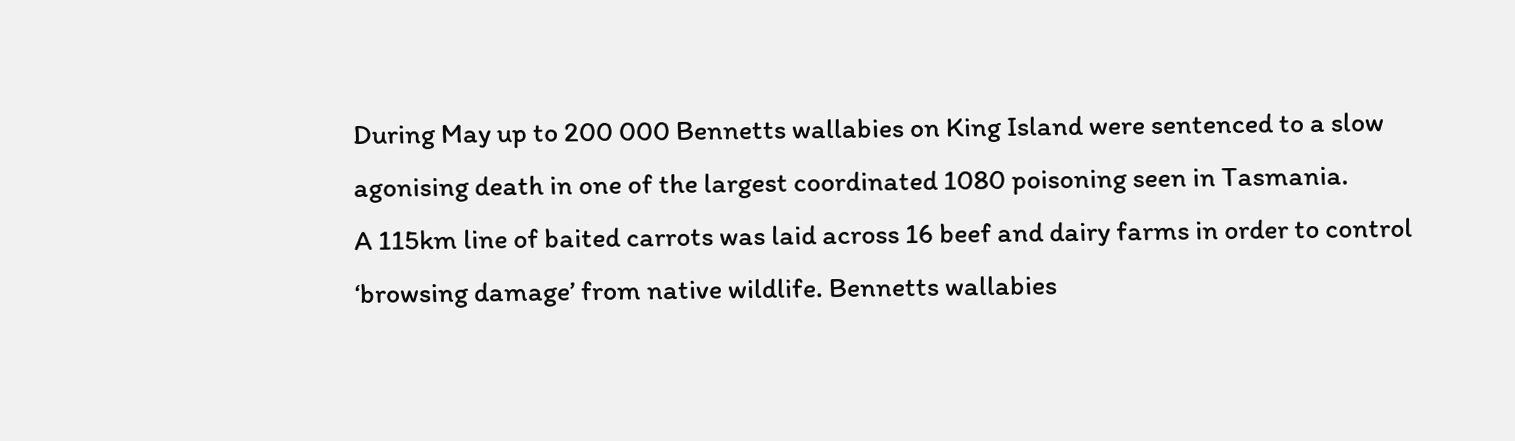During May up to 200 000 Bennetts wallabies on King Island were sentenced to a slow agonising death in one of the largest coordinated 1080 poisoning seen in Tasmania.
A 115km line of baited carrots was laid across 16 beef and dairy farms in order to control ‘browsing damage’ from native wildlife. Bennetts wallabies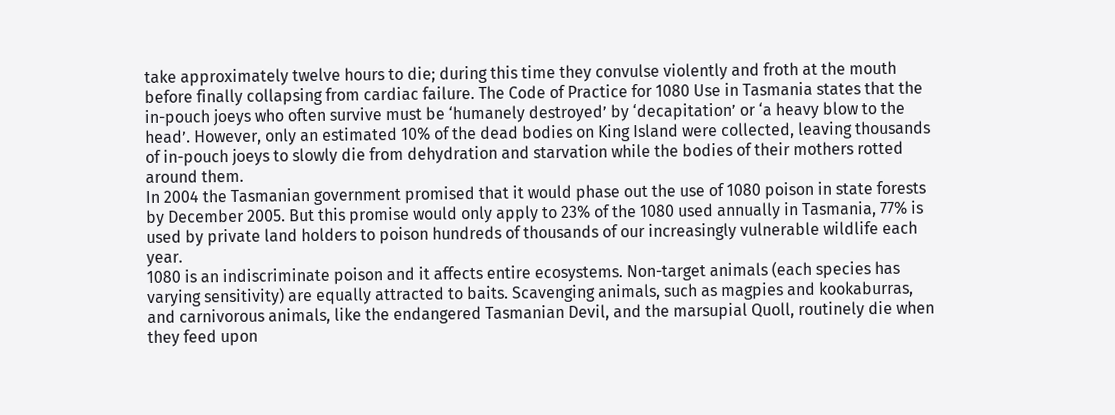take approximately twelve hours to die; during this time they convulse violently and froth at the mouth before finally collapsing from cardiac failure. The Code of Practice for 1080 Use in Tasmania states that the in-pouch joeys who often survive must be ‘humanely destroyed’ by ‘decapitation’ or ‘a heavy blow to the head’. However, only an estimated 10% of the dead bodies on King Island were collected, leaving thousands of in-pouch joeys to slowly die from dehydration and starvation while the bodies of their mothers rotted around them.
In 2004 the Tasmanian government promised that it would phase out the use of 1080 poison in state forests by December 2005. But this promise would only apply to 23% of the 1080 used annually in Tasmania, 77% is used by private land holders to poison hundreds of thousands of our increasingly vulnerable wildlife each year.
1080 is an indiscriminate poison and it affects entire ecosystems. Non-target animals (each species has varying sensitivity) are equally attracted to baits. Scavenging animals, such as magpies and kookaburras, and carnivorous animals, like the endangered Tasmanian Devil, and the marsupial Quoll, routinely die when they feed upon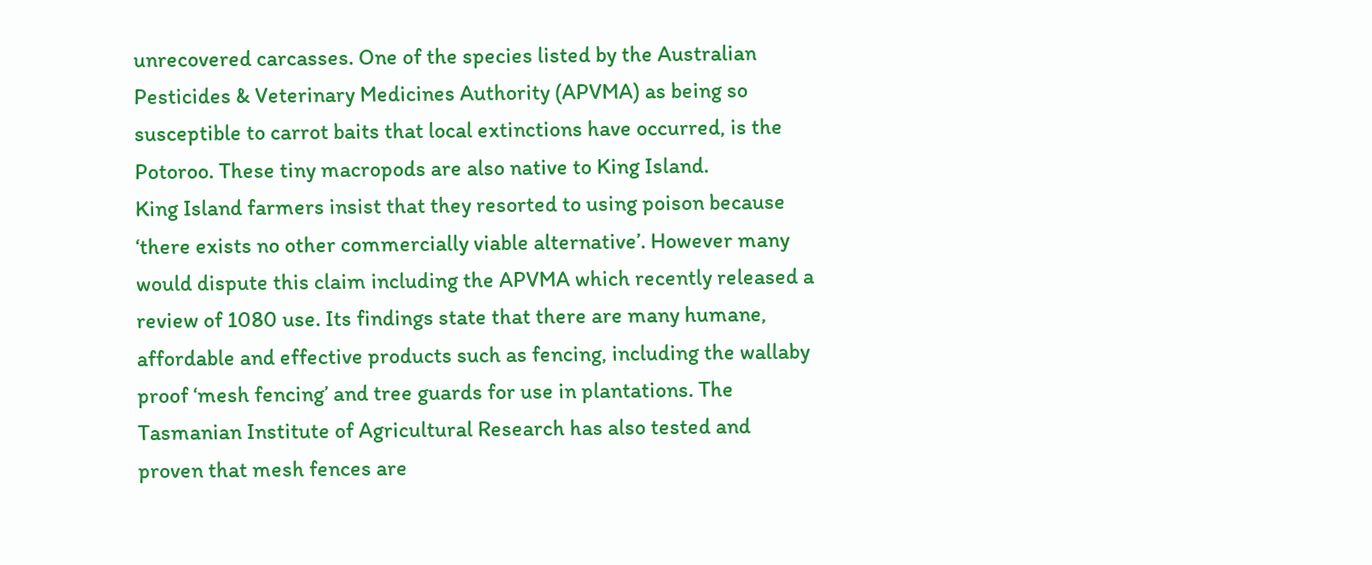unrecovered carcasses. One of the species listed by the Australian Pesticides & Veterinary Medicines Authority (APVMA) as being so susceptible to carrot baits that local extinctions have occurred, is the Potoroo. These tiny macropods are also native to King Island.
King Island farmers insist that they resorted to using poison because ‘there exists no other commercially viable alternative’. However many would dispute this claim including the APVMA which recently released a review of 1080 use. Its findings state that there are many humane, affordable and effective products such as fencing, including the wallaby proof ‘mesh fencing’ and tree guards for use in plantations. The Tasmanian Institute of Agricultural Research has also tested and proven that mesh fences are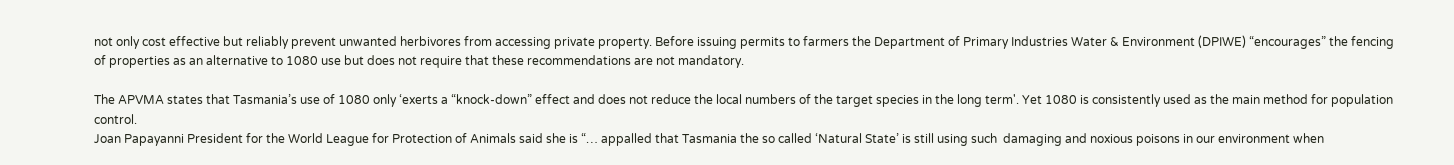not only cost effective but reliably prevent unwanted herbivores from accessing private property. Before issuing permits to farmers the Department of Primary Industries Water & Environment (DPIWE) “encourages” the fencing of properties as an alternative to 1080 use but does not require that these recommendations are not mandatory.

The APVMA states that Tasmania’s use of 1080 only ‘exerts a “knock-down” effect and does not reduce the local numbers of the target species in the long term'. Yet 1080 is consistently used as the main method for population control.
Joan Papayanni President for the World League for Protection of Animals said she is “… appalled that Tasmania the so called ‘Natural State’ is still using such  damaging and noxious poisons in our environment when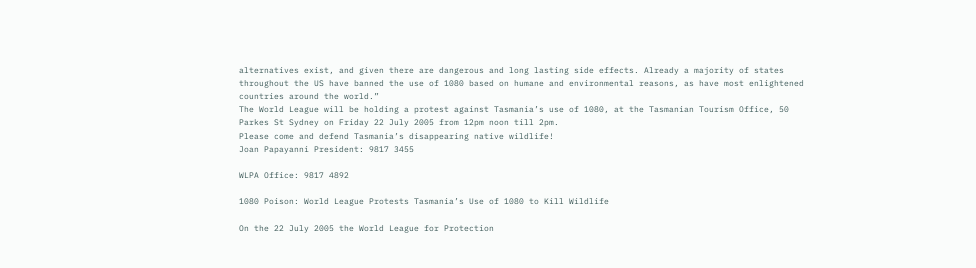alternatives exist, and given there are dangerous and long lasting side effects. Already a majority of states throughout the US have banned the use of 1080 based on humane and environmental reasons, as have most enlightened countries around the world.”
The World League will be holding a protest against Tasmania’s use of 1080, at the Tasmanian Tourism Office, 50 Parkes St Sydney on Friday 22 July 2005 from 12pm noon till 2pm.
Please come and defend Tasmania’s disappearing native wildlife!
Joan Papayanni President: 9817 3455

WLPA Office: 9817 4892

1080 Poison: World League Protests Tasmania’s Use of 1080 to Kill Wildlife

On the 22 July 2005 the World League for Protection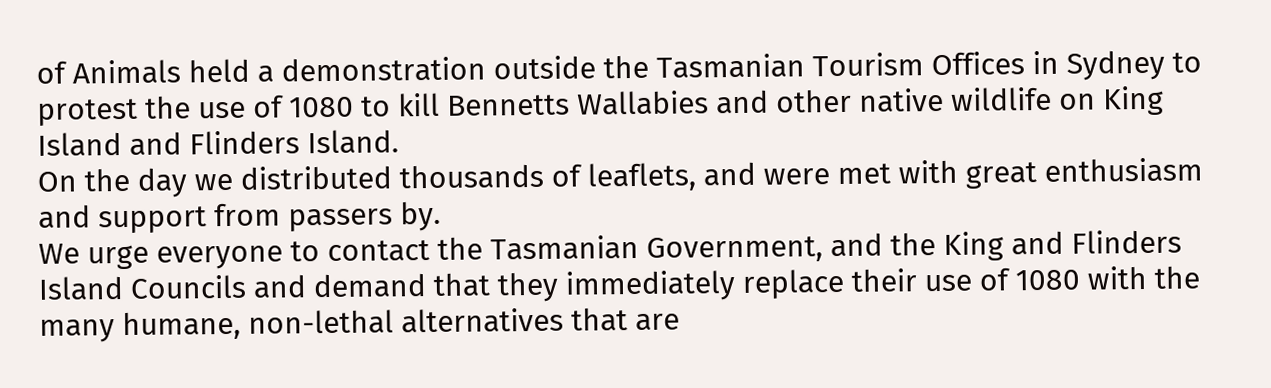of Animals held a demonstration outside the Tasmanian Tourism Offices in Sydney to protest the use of 1080 to kill Bennetts Wallabies and other native wildlife on King Island and Flinders Island.
On the day we distributed thousands of leaflets, and were met with great enthusiasm and support from passers by.
We urge everyone to contact the Tasmanian Government, and the King and Flinders Island Councils and demand that they immediately replace their use of 1080 with the many humane, non-lethal alternatives that are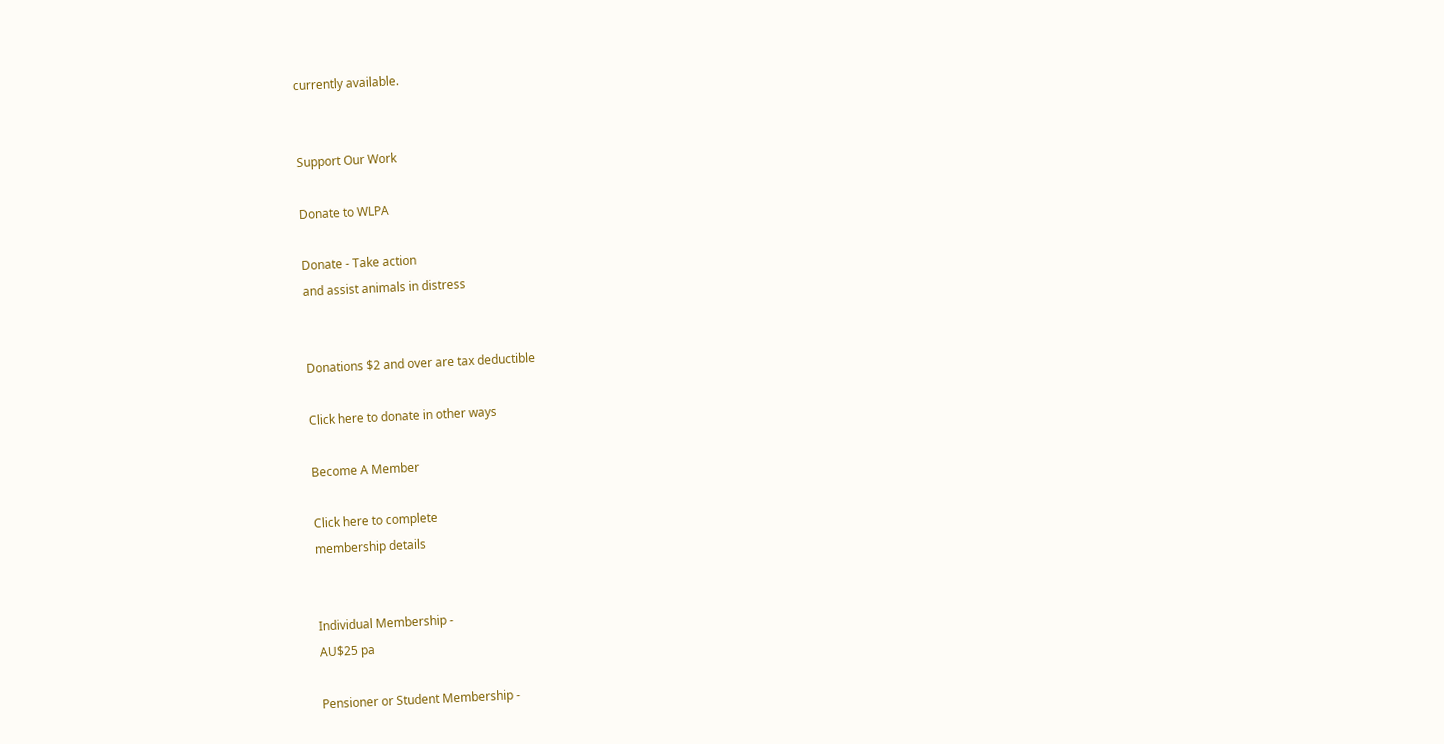currently available.


Support Our Work

Donate to WLPA

Donate - Take action
and assist animals in distress


Donations $2 and over are tax deductible

Click here to donate in other ways

Become A Member

Click here to complete
membership details


Individual Membership -
AU$25 pa

Pensioner or Student Membership -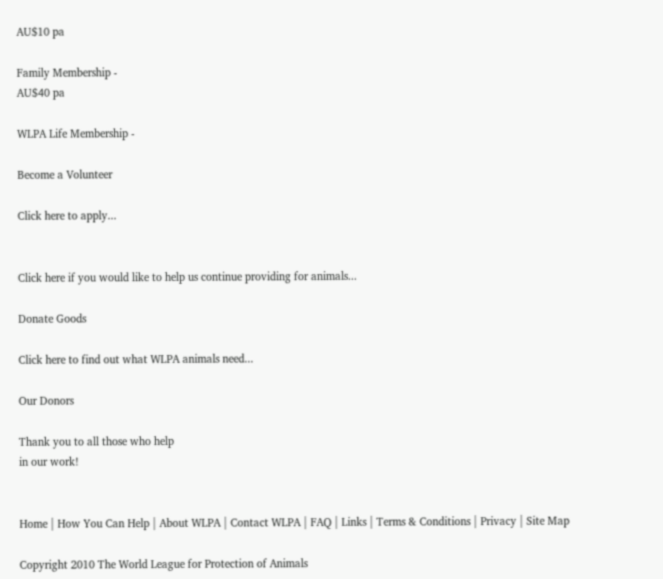AU$10 pa

Family Membership -
AU$40 pa

WLPA Life Membership -

Become a Volunteer

Click here to apply...


Click here if you would like to help us continue providing for animals...

Donate Goods

Click here to find out what WLPA animals need...

Our Donors

Thank you to all those who help
in our work!


Home | How You Can Help | About WLPA | Contact WLPA | FAQ | Links | Terms & Conditions | Privacy | Site Map

Copyright 2010 The World League for Protection of Animals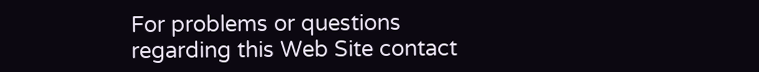For problems or questions regarding this Web Site contact